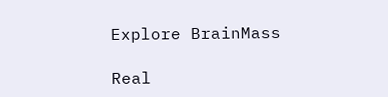Explore BrainMass

Real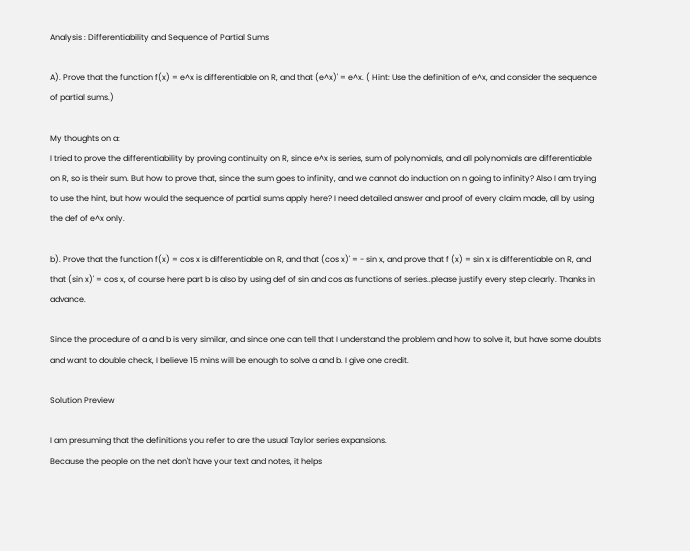Analysis : Differentiability and Sequence of Partial Sums

A). Prove that the function f(x) = e^x is differentiable on R, and that (e^x)' = e^x. ( Hint: Use the definition of e^x, and consider the sequence of partial sums.)

My thoughts on a:
I tried to prove the differentiability by proving continuity on R, since e^x is series, sum of polynomials, and all polynomials are differentiable on R, so is their sum. But how to prove that, since the sum goes to infinity, and we cannot do induction on n going to infinity? Also I am trying to use the hint, but how would the sequence of partial sums apply here? I need detailed answer and proof of every claim made, all by using the def of e^x only.

b). Prove that the function f(x) = cos x is differentiable on R, and that (cos x)' = - sin x, and prove that f (x) = sin x is differentiable on R, and that (sin x)' = cos x, of course here part b is also by using def of sin and cos as functions of series..please justify every step clearly. Thanks in advance.

Since the procedure of a and b is very similar, and since one can tell that I understand the problem and how to solve it, but have some doubts and want to double check, I believe 15 mins will be enough to solve a and b. I give one credit.

Solution Preview

I am presuming that the definitions you refer to are the usual Taylor series expansions.
Because the people on the net don't have your text and notes, it helps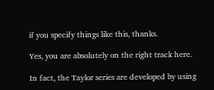if you specify things like this, thanks.

Yes, you are absolutely on the right track here.

In fact, the Taylor series are developed by using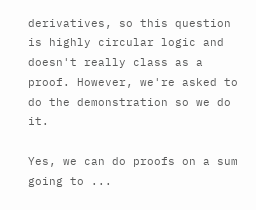derivatives, so this question is highly circular logic and doesn't really class as a proof. However, we're asked to do the demonstration so we do it.

Yes, we can do proofs on a sum going to ...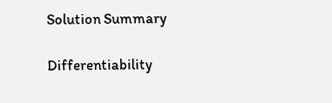Solution Summary

Differentiability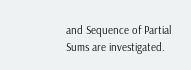and Sequence of Partial Sums are investigated.